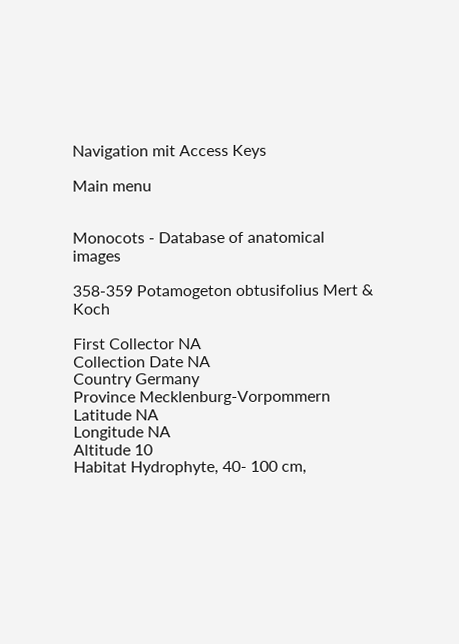Navigation mit Access Keys

Main menu


Monocots - Database of anatomical images

358-359 Potamogeton obtusifolius Mert & Koch

First Collector NA
Collection Date NA
Country Germany
Province Mecklenburg-Vorpommern
Latitude NA
Longitude NA
Altitude 10
Habitat Hydrophyte, 40- 100 cm,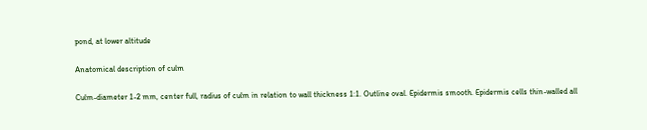pond, at lower altitude

Anatomical description of culm

Culm-diameter 1-2 mm, center full, radius of culm in relation to wall thickness 1:1. Outline oval. Epidermis smooth. Epidermis cells thin-walled all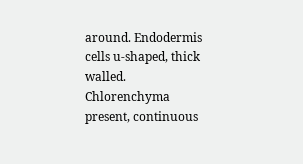around. Endodermis cells u-shaped, thick walled. Chlorenchyma present, continuous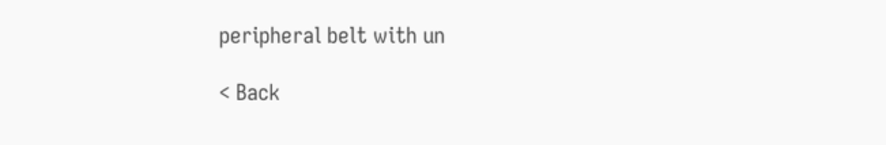peripheral belt with un

< Back